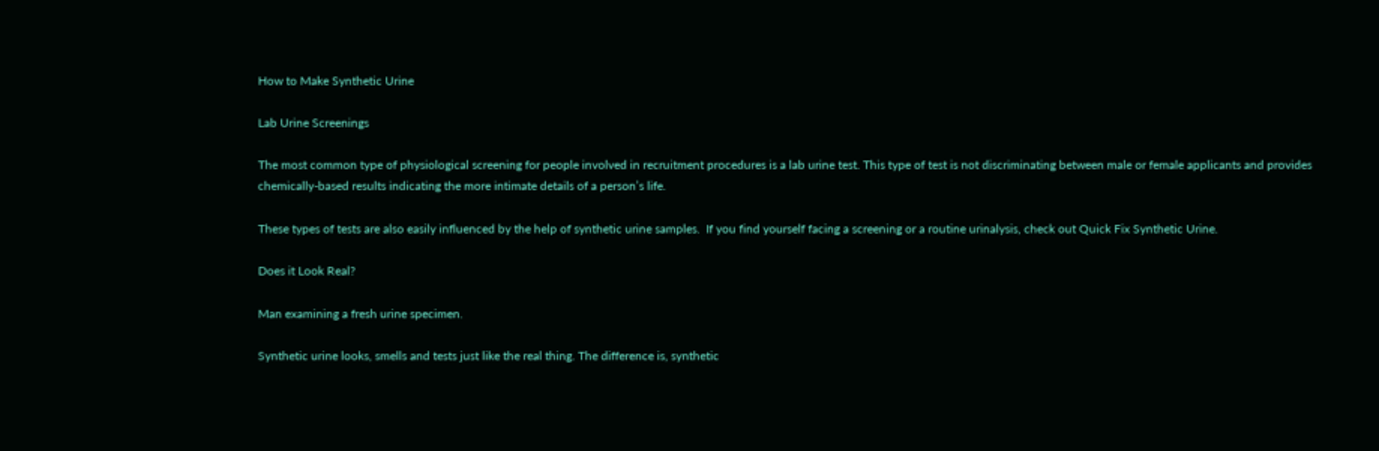How to Make Synthetic Urine

Lab Urine Screenings

The most common type of physiological screening for people involved in recruitment procedures is a lab urine test. This type of test is not discriminating between male or female applicants and provides chemically-based results indicating the more intimate details of a person’s life.

These types of tests are also easily influenced by the help of synthetic urine samples.  If you find yourself facing a screening or a routine urinalysis, check out Quick Fix Synthetic Urine.

Does it Look Real?

Man examining a fresh urine specimen.

Synthetic urine looks, smells and tests just like the real thing. The difference is, synthetic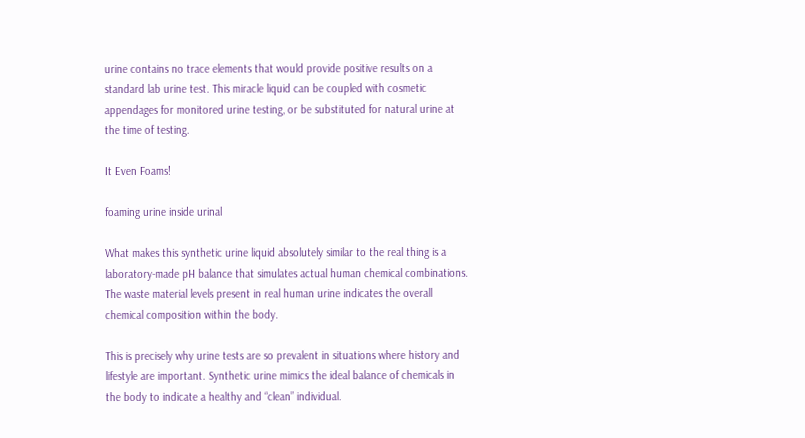urine contains no trace elements that would provide positive results on a standard lab urine test. This miracle liquid can be coupled with cosmetic appendages for monitored urine testing, or be substituted for natural urine at the time of testing.

It Even Foams!

foaming urine inside urinal

What makes this synthetic urine liquid absolutely similar to the real thing is a laboratory-made pH balance that simulates actual human chemical combinations. The waste material levels present in real human urine indicates the overall chemical composition within the body.

This is precisely why urine tests are so prevalent in situations where history and lifestyle are important. Synthetic urine mimics the ideal balance of chemicals in the body to indicate a healthy and “clean” individual.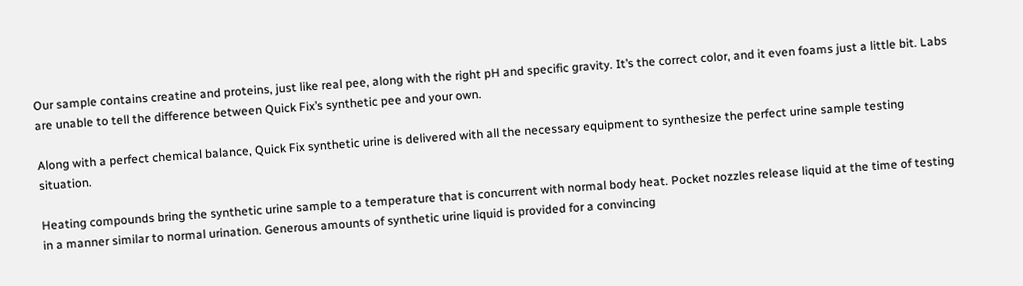Our sample contains creatine and proteins, just like real pee, along with the right pH and specific gravity. It’s the correct color, and it even foams just a little bit. Labs are unable to tell the difference between Quick Fix’s synthetic pee and your own.

Along with a perfect chemical balance, Quick Fix synthetic urine is delivered with all the necessary equipment to synthesize the perfect urine sample testing situation.

Heating compounds bring the synthetic urine sample to a temperature that is concurrent with normal body heat. Pocket nozzles release liquid at the time of testing in a manner similar to normal urination. Generous amounts of synthetic urine liquid is provided for a convincing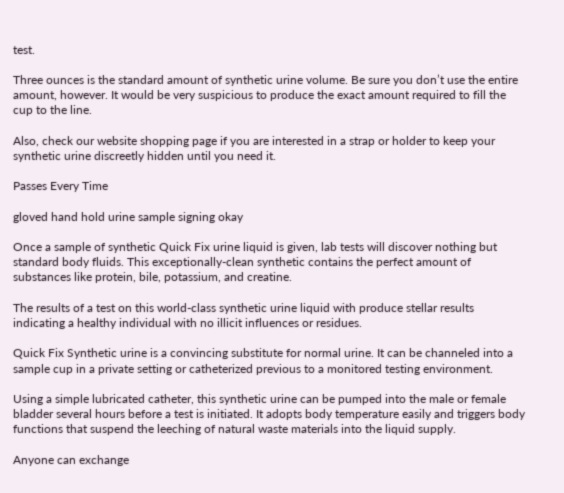test.

Three ounces is the standard amount of synthetic urine volume. Be sure you don’t use the entire amount, however. It would be very suspicious to produce the exact amount required to fill the cup to the line.

Also, check our website shopping page if you are interested in a strap or holder to keep your synthetic urine discreetly hidden until you need it.

Passes Every Time

gloved hand hold urine sample signing okay

Once a sample of synthetic Quick Fix urine liquid is given, lab tests will discover nothing but standard body fluids. This exceptionally-clean synthetic contains the perfect amount of substances like protein, bile, potassium, and creatine.

The results of a test on this world-class synthetic urine liquid with produce stellar results indicating a healthy individual with no illicit influences or residues.

Quick Fix Synthetic urine is a convincing substitute for normal urine. It can be channeled into a sample cup in a private setting or catheterized previous to a monitored testing environment.

Using a simple lubricated catheter, this synthetic urine can be pumped into the male or female bladder several hours before a test is initiated. It adopts body temperature easily and triggers body functions that suspend the leeching of natural waste materials into the liquid supply.

Anyone can exchange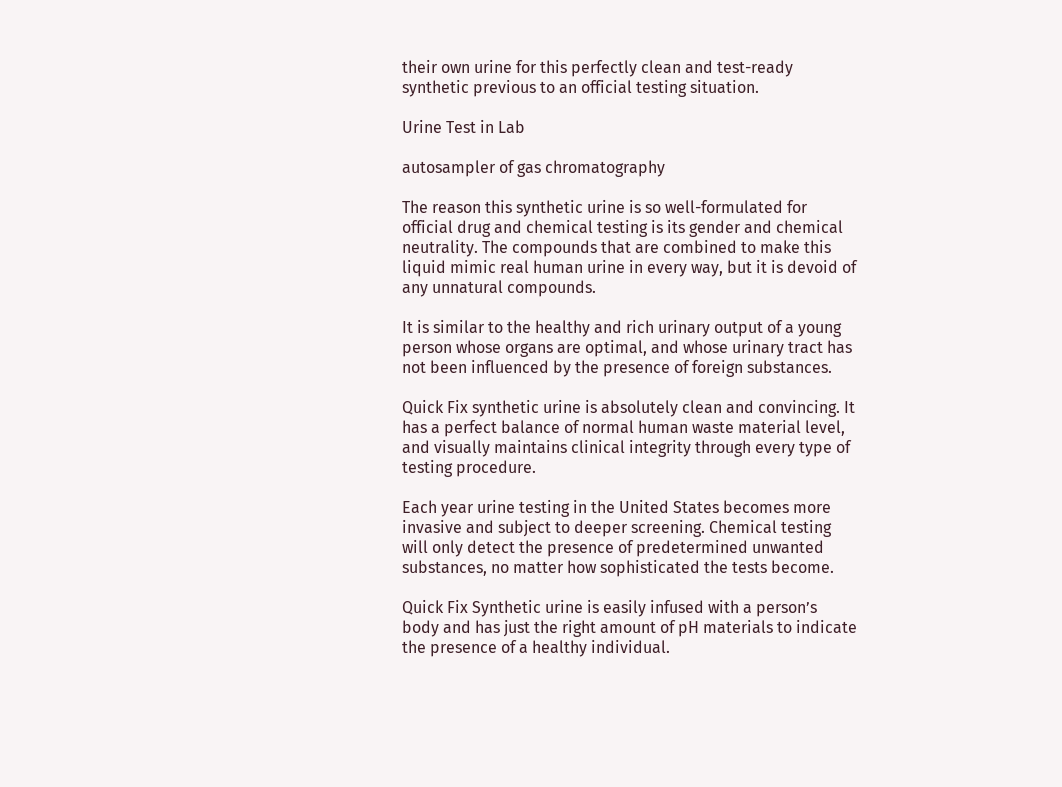their own urine for this perfectly clean and test-ready synthetic previous to an official testing situation.

Urine Test in Lab

autosampler of gas chromatography

The reason this synthetic urine is so well-formulated for official drug and chemical testing is its gender and chemical neutrality. The compounds that are combined to make this liquid mimic real human urine in every way, but it is devoid of any unnatural compounds.

It is similar to the healthy and rich urinary output of a young person whose organs are optimal, and whose urinary tract has not been influenced by the presence of foreign substances.

Quick Fix synthetic urine is absolutely clean and convincing. It has a perfect balance of normal human waste material level, and visually maintains clinical integrity through every type of testing procedure.

Each year urine testing in the United States becomes more invasive and subject to deeper screening. Chemical testing will only detect the presence of predetermined unwanted substances, no matter how sophisticated the tests become.

Quick Fix Synthetic urine is easily infused with a person’s body and has just the right amount of pH materials to indicate the presence of a healthy individual.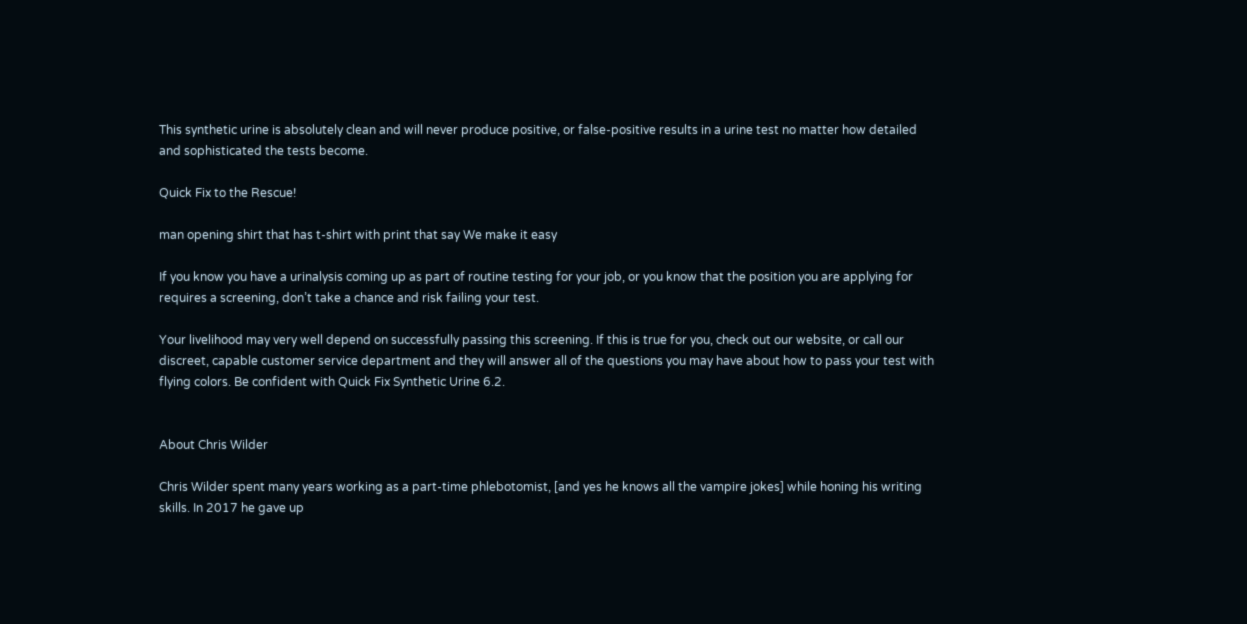This synthetic urine is absolutely clean and will never produce positive, or false-positive results in a urine test no matter how detailed and sophisticated the tests become.

Quick Fix to the Rescue!

man opening shirt that has t-shirt with print that say We make it easy

If you know you have a urinalysis coming up as part of routine testing for your job, or you know that the position you are applying for requires a screening, don’t take a chance and risk failing your test.

Your livelihood may very well depend on successfully passing this screening. If this is true for you, check out our website, or call our discreet, capable customer service department and they will answer all of the questions you may have about how to pass your test with flying colors. Be confident with Quick Fix Synthetic Urine 6.2.


About Chris Wilder

Chris Wilder spent many years working as a part-time phlebotomist, [and yes he knows all the vampire jokes] while honing his writing skills. In 2017 he gave up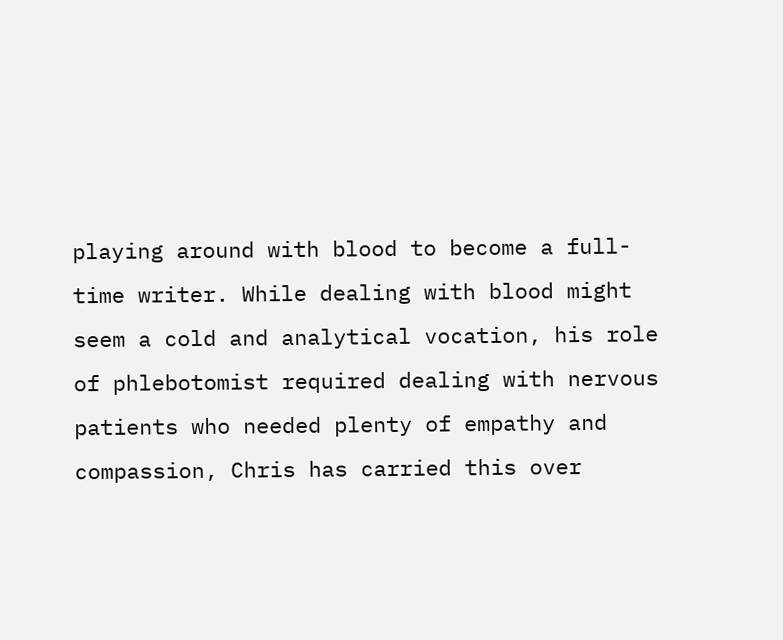playing around with blood to become a full-time writer. While dealing with blood might seem a cold and analytical vocation, his role of phlebotomist required dealing with nervous patients who needed plenty of empathy and compassion, Chris has carried this over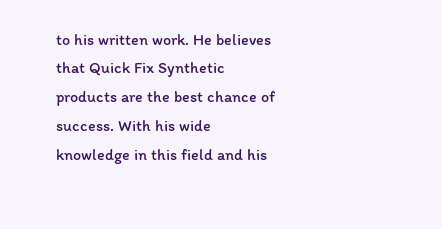to his written work. He believes that Quick Fix Synthetic products are the best chance of success. With his wide knowledge in this field and his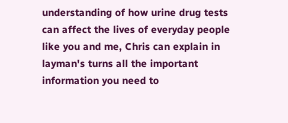understanding of how urine drug tests can affect the lives of everyday people like you and me, Chris can explain in layman's turns all the important information you need to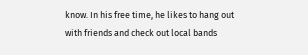know. In his free time, he likes to hang out with friends and check out local bands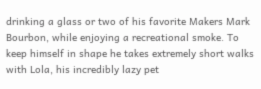drinking a glass or two of his favorite Makers Mark Bourbon, while enjoying a recreational smoke. To keep himself in shape he takes extremely short walks with Lola, his incredibly lazy pet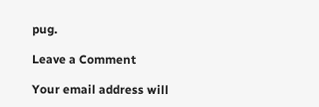pug.

Leave a Comment

Your email address will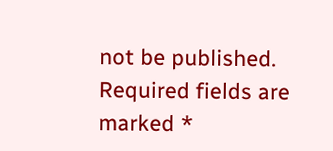not be published. Required fields are marked *